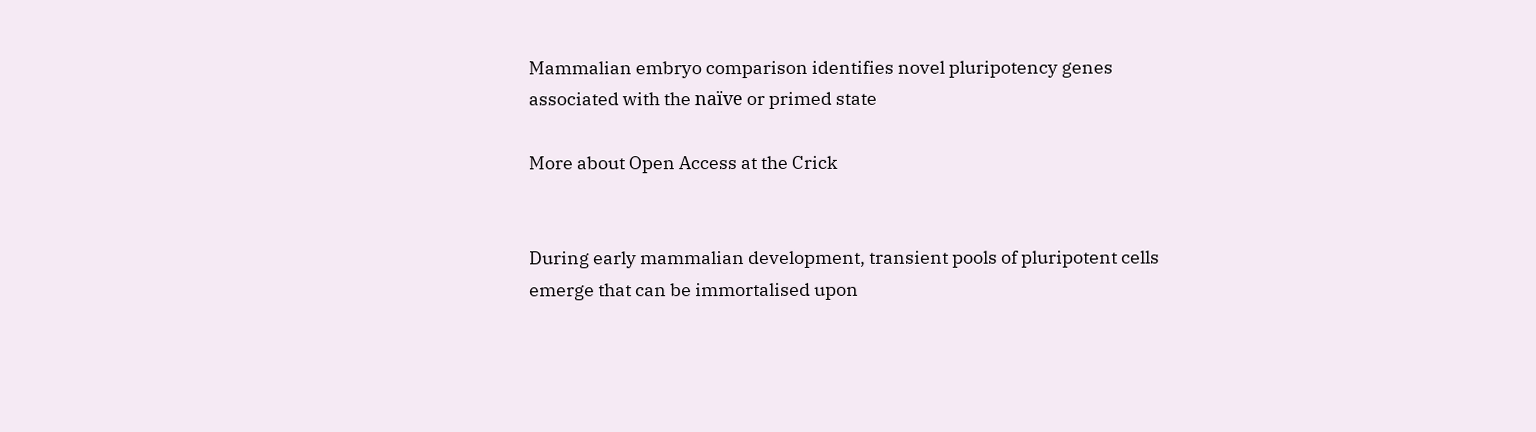Mammalian embryo comparison identifies novel pluripotency genes associated with the naïve or primed state

More about Open Access at the Crick


During early mammalian development, transient pools of pluripotent cells emerge that can be immortalised upon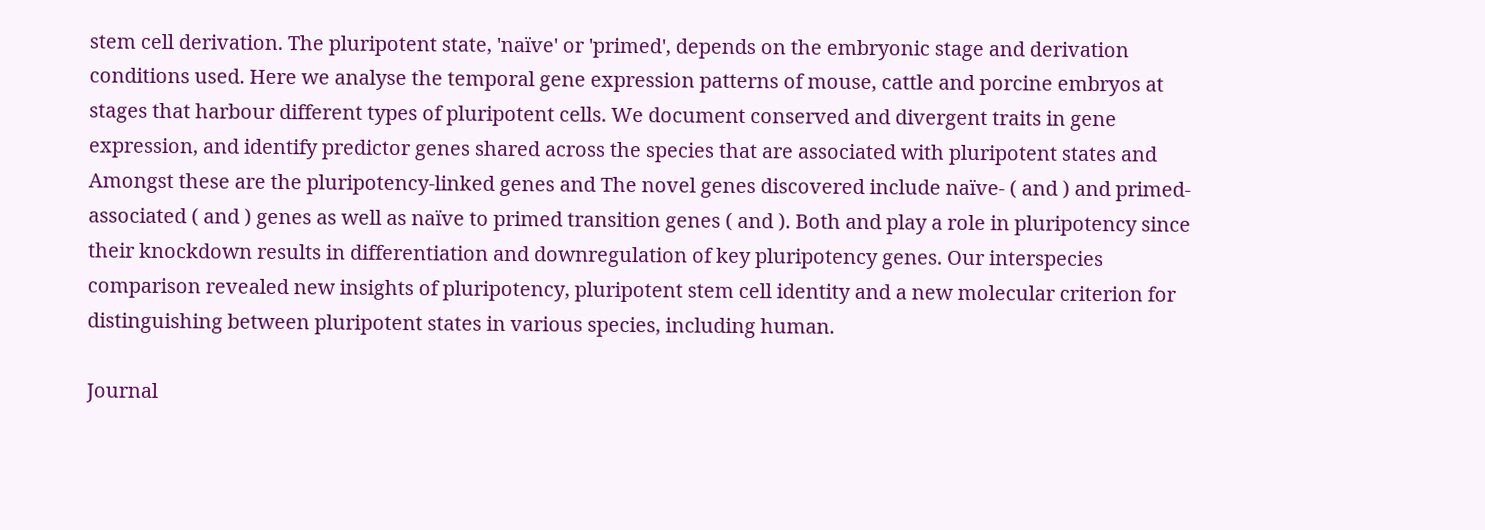stem cell derivation. The pluripotent state, 'naïve' or 'primed', depends on the embryonic stage and derivation conditions used. Here we analyse the temporal gene expression patterns of mouse, cattle and porcine embryos at stages that harbour different types of pluripotent cells. We document conserved and divergent traits in gene expression, and identify predictor genes shared across the species that are associated with pluripotent states and Amongst these are the pluripotency-linked genes and The novel genes discovered include naïve- ( and ) and primed-associated ( and ) genes as well as naïve to primed transition genes ( and ). Both and play a role in pluripotency since their knockdown results in differentiation and downregulation of key pluripotency genes. Our interspecies comparison revealed new insights of pluripotency, pluripotent stem cell identity and a new molecular criterion for distinguishing between pluripotent states in various species, including human.

Journal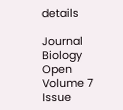details

Journal Biology Open
Volume 7
Issue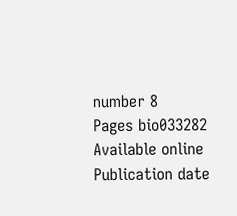number 8
Pages bio033282
Available online
Publication date